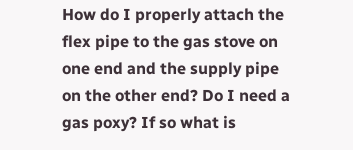How do I properly attach the flex pipe to the gas stove on one end and the supply pipe on the other end? Do I need a gas poxy? If so what is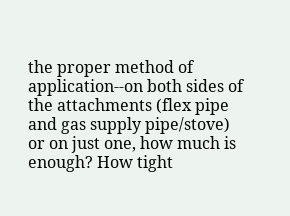the proper method of application--on both sides of the attachments (flex pipe and gas supply pipe/stove) or on just one, how much is enough? How tight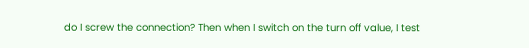do I screw the connection? Then when I switch on the turn off value, I test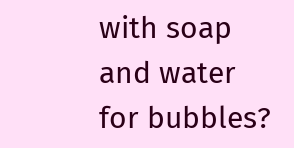with soap and water for bubbles?